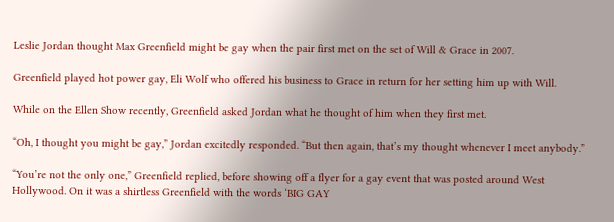Leslie Jordan thought Max Greenfield might be gay when the pair first met on the set of Will & Grace in 2007.

Greenfield played hot power gay, Eli Wolf who offered his business to Grace in return for her setting him up with Will.

While on the Ellen Show recently, Greenfield asked Jordan what he thought of him when they first met.

“Oh, I thought you might be gay,” Jordan excitedly responded. “But then again, that’s my thought whenever I meet anybody.”

“You’re not the only one,” Greenfield replied, before showing off a flyer for a gay event that was posted around West Hollywood. On it was a shirtless Greenfield with the words ‘BIG GAY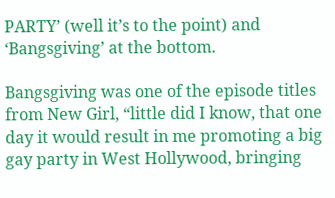PARTY’ (well it’s to the point) and ‘Bangsgiving’ at the bottom.

Bangsgiving was one of the episode titles from New Girl, “little did I know, that one day it would result in me promoting a big gay party in West Hollywood, bringing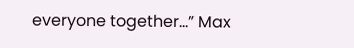everyone together…” Max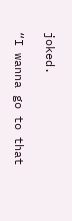joked.

“I wanna go to that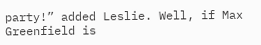party!” added Leslie. Well, if Max Greenfield is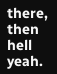there, then hell yeah.